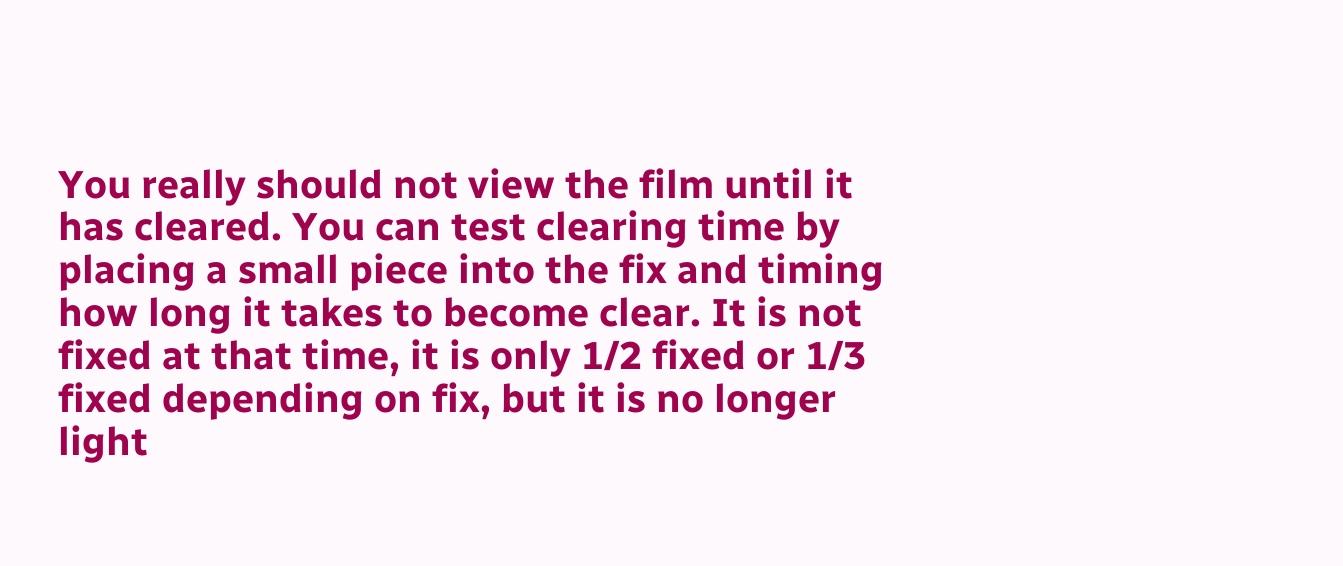You really should not view the film until it has cleared. You can test clearing time by placing a small piece into the fix and timing how long it takes to become clear. It is not fixed at that time, it is only 1/2 fixed or 1/3 fixed depending on fix, but it is no longer light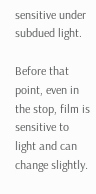sensitive under subdued light.

Before that point, even in the stop, film is sensitive to light and can change slightly.